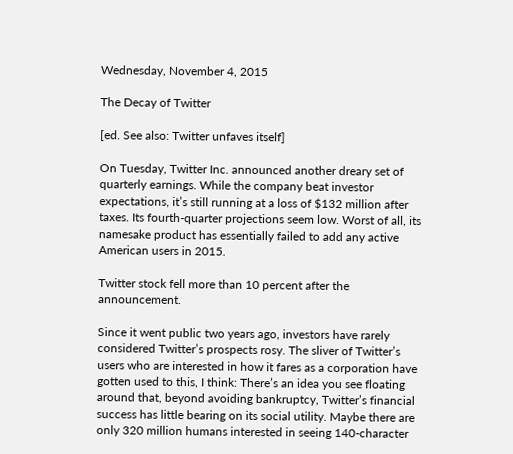Wednesday, November 4, 2015

The Decay of Twitter

[ed. See also: Twitter unfaves itself]

On Tuesday, Twitter Inc. announced another dreary set of quarterly earnings. While the company beat investor expectations, it’s still running at a loss of $132 million after taxes. Its fourth-quarter projections seem low. Worst of all, its namesake product has essentially failed to add any active American users in 2015.

Twitter stock fell more than 10 percent after the announcement.

Since it went public two years ago, investors have rarely considered Twitter’s prospects rosy. The sliver of Twitter’s users who are interested in how it fares as a corporation have gotten used to this, I think: There’s an idea you see floating around that, beyond avoiding bankruptcy, Twitter’s financial success has little bearing on its social utility. Maybe there are only 320 million humans interested in seeing 140-character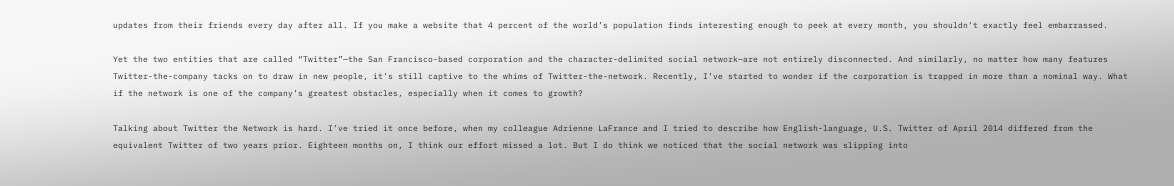updates from their friends every day after all. If you make a website that 4 percent of the world’s population finds interesting enough to peek at every month, you shouldn’t exactly feel embarrassed.

Yet the two entities that are called “Twitter”—the San Francisco-based corporation and the character-delimited social network—are not entirely disconnected. And similarly, no matter how many features Twitter-the-company tacks on to draw in new people, it’s still captive to the whims of Twitter-the-network. Recently, I’ve started to wonder if the corporation is trapped in more than a nominal way. What if the network is one of the company’s greatest obstacles, especially when it comes to growth?

Talking about Twitter the Network is hard. I’ve tried it once before, when my colleague Adrienne LaFrance and I tried to describe how English-language, U.S. Twitter of April 2014 differed from the equivalent Twitter of two years prior. Eighteen months on, I think our effort missed a lot. But I do think we noticed that the social network was slipping into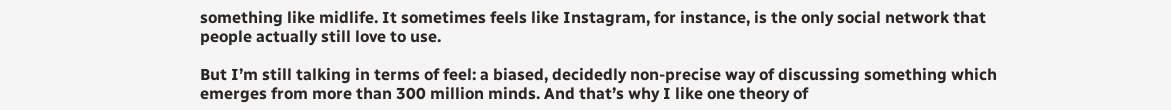something like midlife. It sometimes feels like Instagram, for instance, is the only social network that people actually still love to use.

But I’m still talking in terms of feel: a biased, decidedly non-precise way of discussing something which emerges from more than 300 million minds. And that’s why I like one theory of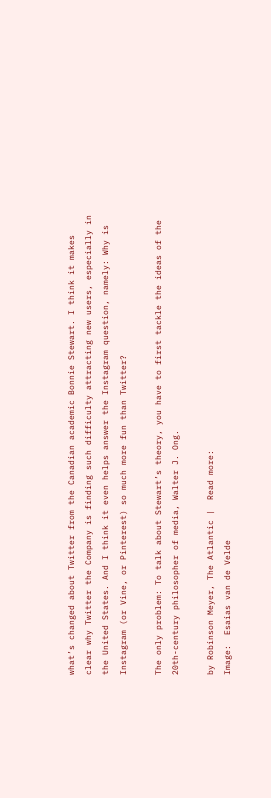what’s changed about Twitter from the Canadian academic Bonnie Stewart. I think it makes clear why Twitter the Company is finding such difficulty attracting new users, especially in the United States. And I think it even helps answer the Instagram question, namely: Why is Instagram (or Vine, or Pinterest) so much more fun than Twitter?

The only problem: To talk about Stewart’s theory, you have to first tackle the ideas of the 20th-century philosopher of media, Walter J. Ong.

by Robinson Meyer, The Atlantic |  Read more:
Image:  Esaias van de Velde